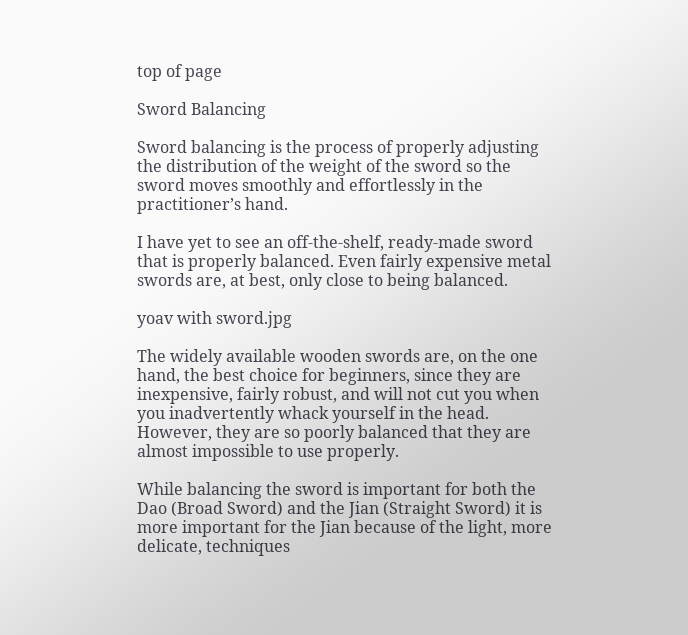top of page

Sword Balancing

Sword balancing is the process of properly adjusting the distribution of the weight of the sword so the sword moves smoothly and effortlessly in the practitioner’s hand.

I have yet to see an off-the-shelf, ready-made sword that is properly balanced. Even fairly expensive metal swords are, at best, only close to being balanced.

yoav with sword.jpg

The widely available wooden swords are, on the one hand, the best choice for beginners, since they are inexpensive, fairly robust, and will not cut you when you inadvertently whack yourself in the head. However, they are so poorly balanced that they are almost impossible to use properly.

While balancing the sword is important for both the Dao (Broad Sword) and the Jian (Straight Sword) it is more important for the Jian because of the light, more delicate, techniques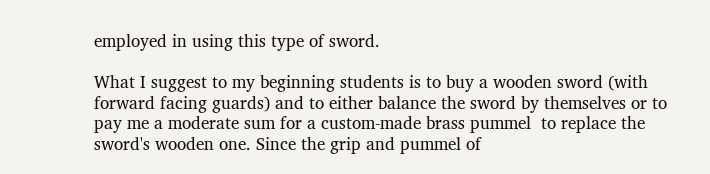employed in using this type of sword.

What I suggest to my beginning students is to buy a wooden sword (with forward facing guards) and to either balance the sword by themselves or to pay me a moderate sum for a custom-made brass pummel  to replace the sword's wooden one. Since the grip and pummel of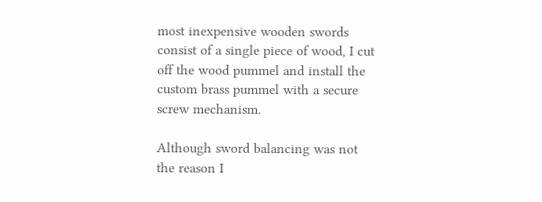most inexpensive wooden swords consist of a single piece of wood, I cut off the wood pummel and install the custom brass pummel with a secure screw mechanism.

Although sword balancing was not the reason I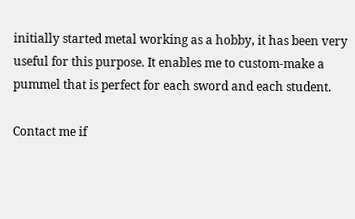initially started metal working as a hobby, it has been very useful for this purpose. It enables me to custom-make a pummel that is perfect for each sword and each student.

Contact me if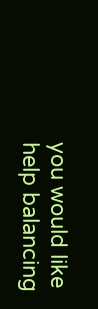you would like help balancing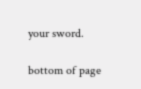your sword.

bottom of page